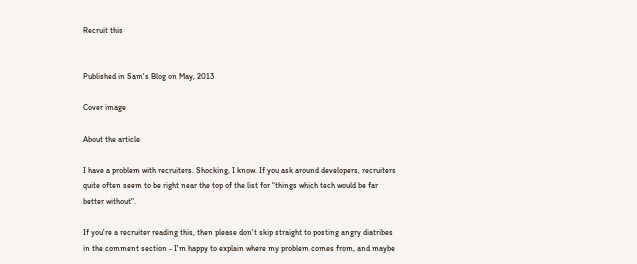Recruit this


Published in Sam's Blog on May, 2013

Cover image

About the article

I have a problem with recruiters. Shocking, I know. If you ask around developers, recruiters quite often seem to be right near the top of the list for "things which tech would be far better without".

If you're a recruiter reading this, then please don't skip straight to posting angry diatribes in the comment section - I'm happy to explain where my problem comes from, and maybe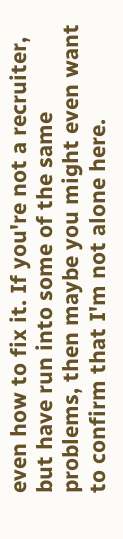even how to fix it. If you're not a recruiter, but have run into some of the same problems, then maybe you might even want to confirm that I'm not alone here.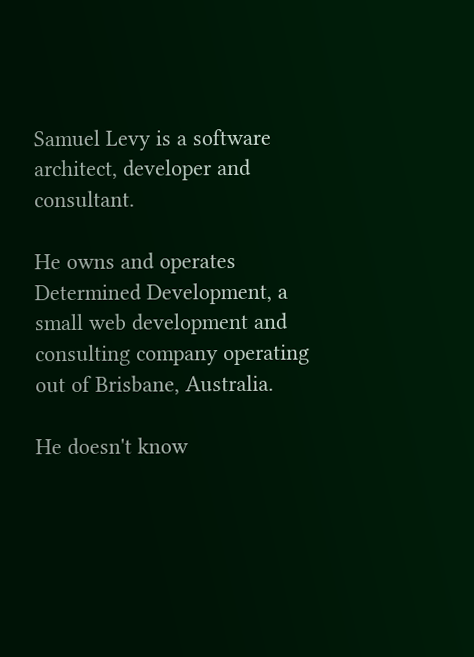Samuel Levy is a software architect, developer and consultant.

He owns and operates Determined Development, a small web development and consulting company operating out of Brisbane, Australia.

He doesn't know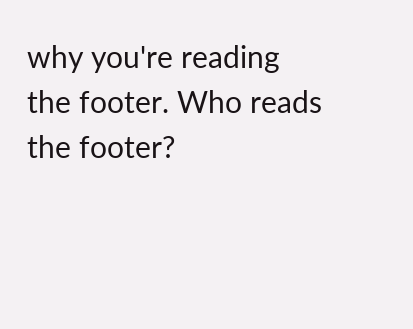why you're reading the footer. Who reads the footer?